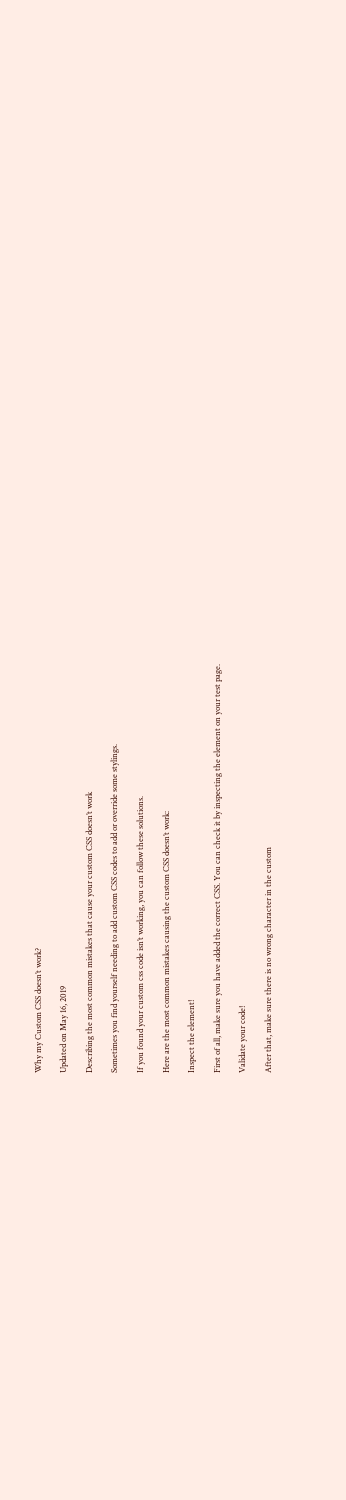Why my Custom CSS doesn’t work?

Updated on May 16, 2019

Describing the most common mistakes that cause your custom CSS doesn’t work

Sometimes you find yourself needing to add custom CSS codes to add or override some stylings.

If you found your custom css code isn’t working, you can follow these solutions.

Here are the most common mistakes causing the custom CSS doesn’t work:

Inspect the element!

First of all, make sure you have added the correct CSS. You can check it by inspecting the element on your test page.

Validate your code!

After that, make sure there is no wrong character in the custom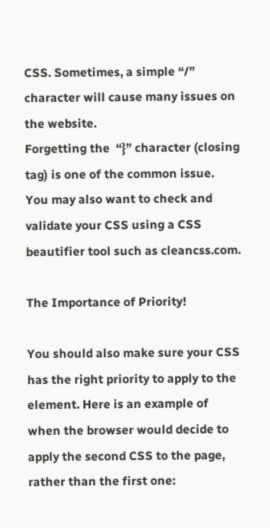CSS. Sometimes, a simple “/” character will cause many issues on the website.
Forgetting the  “}” character (closing tag) is one of the common issue.
You may also want to check and validate your CSS using a CSS beautifier tool such as cleancss.com.

The Importance of Priority!

You should also make sure your CSS has the right priority to apply to the element. Here is an example of when the browser would decide to apply the second CSS to the page, rather than the first one: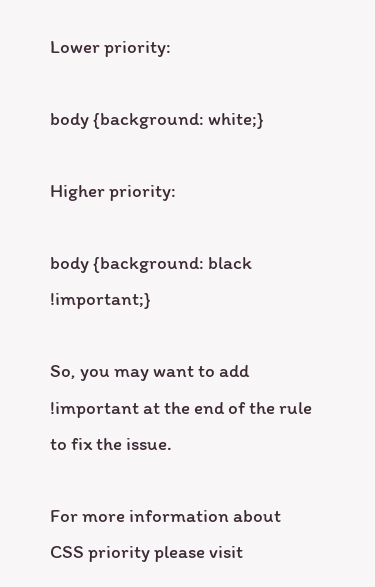Lower priority:

body {background: white;}

Higher priority:

body {background: black !important;}

So, you may want to add !important at the end of the rule to fix the issue.

For more information about CSS priority please visit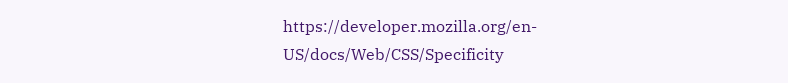https://developer.mozilla.org/en-US/docs/Web/CSS/Specificity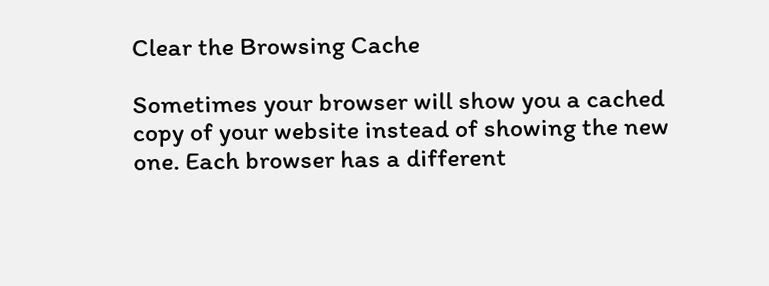Clear the Browsing Cache

Sometimes your browser will show you a cached copy of your website instead of showing the new one. Each browser has a different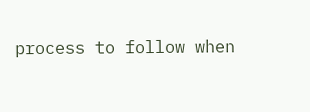process to follow when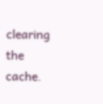clearing the cache.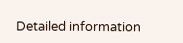Detailed information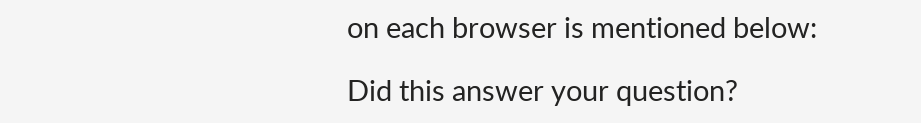on each browser is mentioned below:

Did this answer your question?